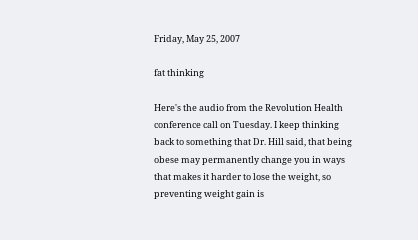Friday, May 25, 2007

fat thinking

Here's the audio from the Revolution Health conference call on Tuesday. I keep thinking back to something that Dr. Hill said, that being obese may permanently change you in ways that makes it harder to lose the weight, so preventing weight gain is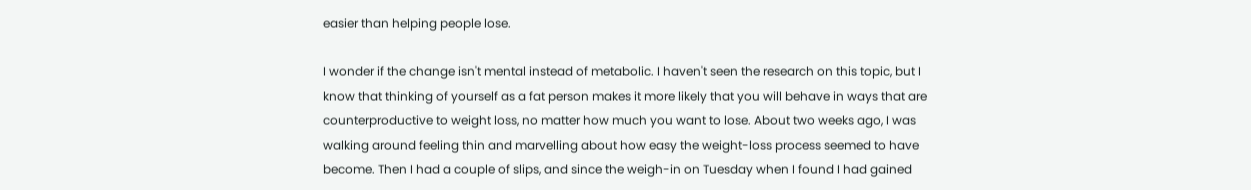easier than helping people lose.

I wonder if the change isn't mental instead of metabolic. I haven't seen the research on this topic, but I know that thinking of yourself as a fat person makes it more likely that you will behave in ways that are counterproductive to weight loss, no matter how much you want to lose. About two weeks ago, I was walking around feeling thin and marvelling about how easy the weight-loss process seemed to have become. Then I had a couple of slips, and since the weigh-in on Tuesday when I found I had gained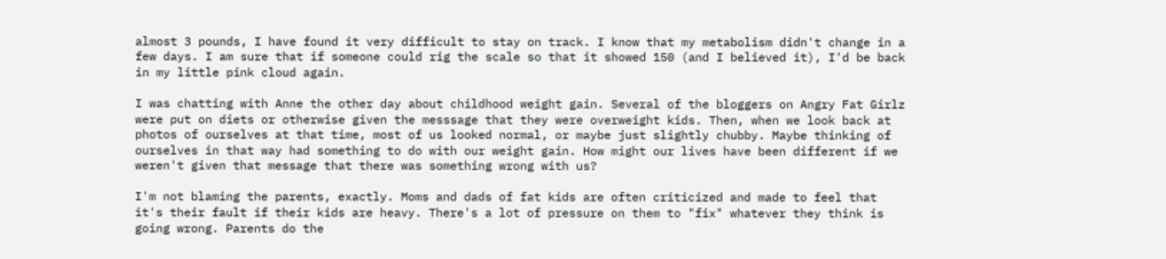almost 3 pounds, I have found it very difficult to stay on track. I know that my metabolism didn't change in a few days. I am sure that if someone could rig the scale so that it showed 150 (and I believed it), I'd be back in my little pink cloud again.

I was chatting with Anne the other day about childhood weight gain. Several of the bloggers on Angry Fat Girlz were put on diets or otherwise given the messsage that they were overweight kids. Then, when we look back at photos of ourselves at that time, most of us looked normal, or maybe just slightly chubby. Maybe thinking of ourselves in that way had something to do with our weight gain. How might our lives have been different if we weren't given that message that there was something wrong with us?

I'm not blaming the parents, exactly. Moms and dads of fat kids are often criticized and made to feel that it's their fault if their kids are heavy. There's a lot of pressure on them to "fix" whatever they think is going wrong. Parents do the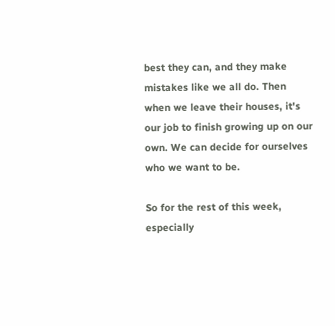best they can, and they make mistakes like we all do. Then when we leave their houses, it's our job to finish growing up on our own. We can decide for ourselves who we want to be.

So for the rest of this week, especially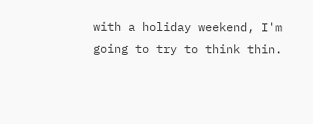with a holiday weekend, I'm going to try to think thin.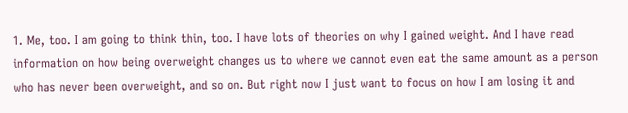1. Me, too. I am going to think thin, too. I have lots of theories on why I gained weight. And I have read information on how being overweight changes us to where we cannot even eat the same amount as a person who has never been overweight, and so on. But right now I just want to focus on how I am losing it and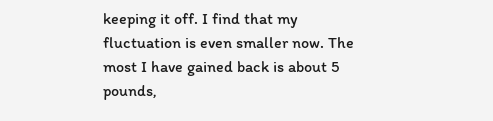keeping it off. I find that my fluctuation is even smaller now. The most I have gained back is about 5 pounds,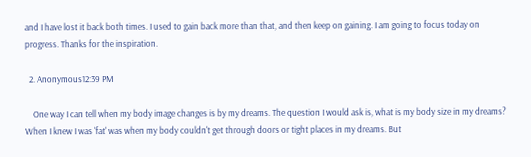and I have lost it back both times. I used to gain back more than that, and then keep on gaining. I am going to focus today on progress. Thanks for the inspiration.

  2. Anonymous12:39 PM

    One way I can tell when my body image changes is by my dreams. The question I would ask is, what is my body size in my dreams? When I knew I was 'fat' was when my body couldn't get through doors or tight places in my dreams. But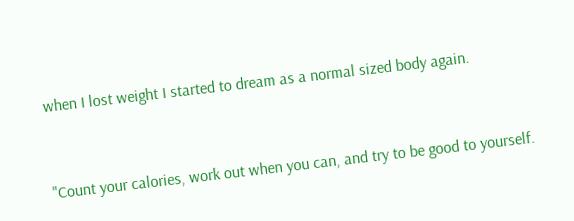when I lost weight I started to dream as a normal sized body again.


"Count your calories, work out when you can, and try to be good to yourself.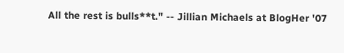All the rest is bulls**t." -- Jillian Michaels at BlogHer '07